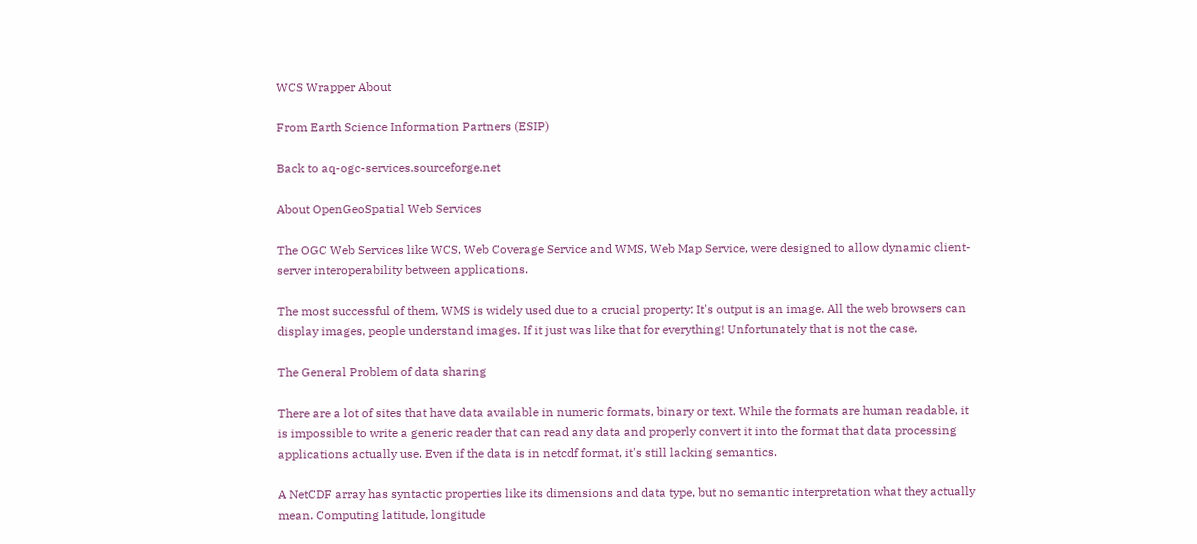WCS Wrapper About

From Earth Science Information Partners (ESIP)

Back to aq-ogc-services.sourceforge.net

About OpenGeoSpatial Web Services

The OGC Web Services like WCS, Web Coverage Service and WMS, Web Map Service, were designed to allow dynamic client-server interoperability between applications.

The most successful of them, WMS is widely used due to a crucial property: It's output is an image. All the web browsers can display images, people understand images. If it just was like that for everything! Unfortunately that is not the case.

The General Problem of data sharing

There are a lot of sites that have data available in numeric formats, binary or text. While the formats are human readable, it is impossible to write a generic reader that can read any data and properly convert it into the format that data processing applications actually use. Even if the data is in netcdf format, it's still lacking semantics.

A NetCDF array has syntactic properties like its dimensions and data type, but no semantic interpretation what they actually mean. Computing latitude, longitude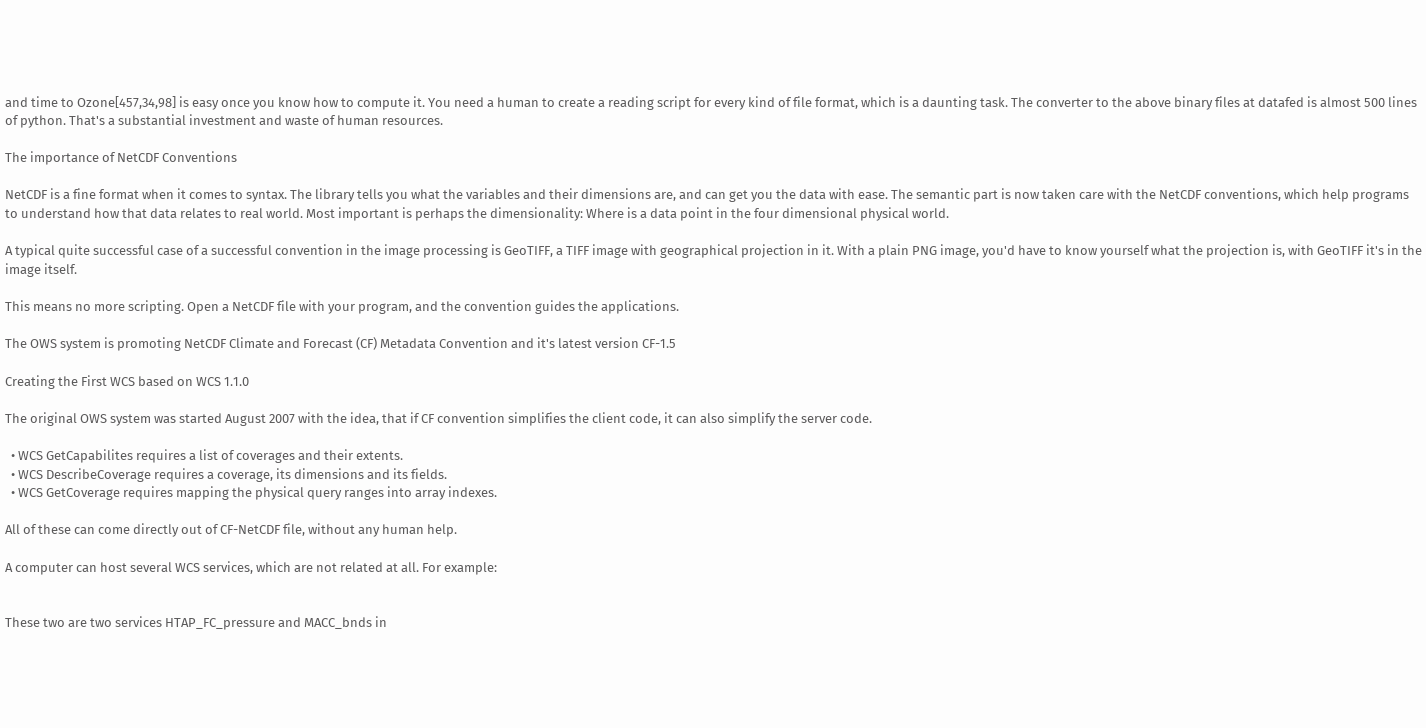and time to Ozone[457,34,98] is easy once you know how to compute it. You need a human to create a reading script for every kind of file format, which is a daunting task. The converter to the above binary files at datafed is almost 500 lines of python. That's a substantial investment and waste of human resources.

The importance of NetCDF Conventions

NetCDF is a fine format when it comes to syntax. The library tells you what the variables and their dimensions are, and can get you the data with ease. The semantic part is now taken care with the NetCDF conventions, which help programs to understand how that data relates to real world. Most important is perhaps the dimensionality: Where is a data point in the four dimensional physical world.

A typical quite successful case of a successful convention in the image processing is GeoTIFF, a TIFF image with geographical projection in it. With a plain PNG image, you'd have to know yourself what the projection is, with GeoTIFF it's in the image itself.

This means no more scripting. Open a NetCDF file with your program, and the convention guides the applications.

The OWS system is promoting NetCDF Climate and Forecast (CF) Metadata Convention and it's latest version CF-1.5

Creating the First WCS based on WCS 1.1.0

The original OWS system was started August 2007 with the idea, that if CF convention simplifies the client code, it can also simplify the server code.

  • WCS GetCapabilites requires a list of coverages and their extents.
  • WCS DescribeCoverage requires a coverage, its dimensions and its fields.
  • WCS GetCoverage requires mapping the physical query ranges into array indexes.

All of these can come directly out of CF-NetCDF file, without any human help.

A computer can host several WCS services, which are not related at all. For example:


These two are two services HTAP_FC_pressure and MACC_bnds in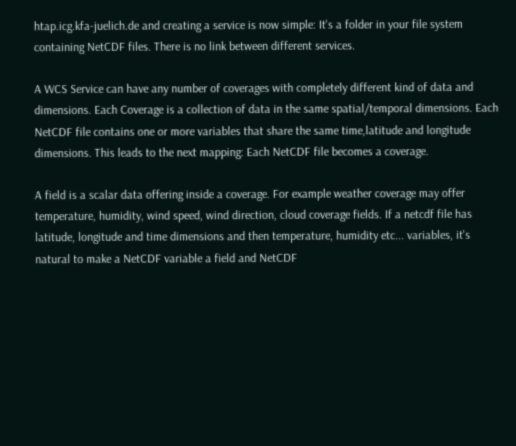htap.icg.kfa-juelich.de and creating a service is now simple: It's a folder in your file system containing NetCDF files. There is no link between different services.

A WCS Service can have any number of coverages with completely different kind of data and dimensions. Each Coverage is a collection of data in the same spatial/temporal dimensions. Each NetCDF file contains one or more variables that share the same time,latitude and longitude dimensions. This leads to the next mapping: Each NetCDF file becomes a coverage.

A field is a scalar data offering inside a coverage. For example weather coverage may offer temperature, humidity, wind speed, wind direction, cloud coverage fields. If a netcdf file has latitude, longitude and time dimensions and then temperature, humidity etc... variables, it's natural to make a NetCDF variable a field and NetCDF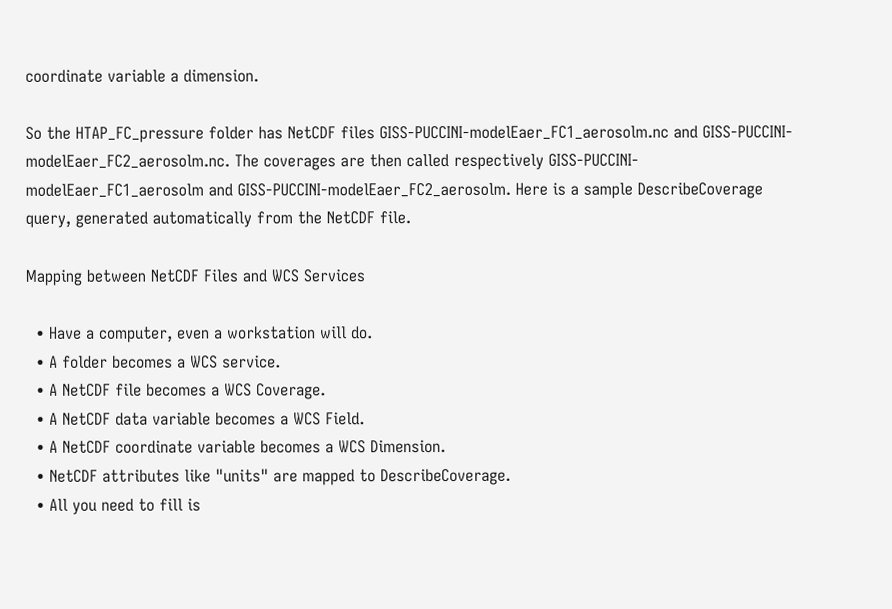coordinate variable a dimension.

So the HTAP_FC_pressure folder has NetCDF files GISS-PUCCINI-modelEaer_FC1_aerosolm.nc and GISS-PUCCINI-modelEaer_FC2_aerosolm.nc. The coverages are then called respectively GISS-PUCCINI-modelEaer_FC1_aerosolm and GISS-PUCCINI-modelEaer_FC2_aerosolm. Here is a sample DescribeCoverage query, generated automatically from the NetCDF file.

Mapping between NetCDF Files and WCS Services

  • Have a computer, even a workstation will do.
  • A folder becomes a WCS service.
  • A NetCDF file becomes a WCS Coverage.
  • A NetCDF data variable becomes a WCS Field.
  • A NetCDF coordinate variable becomes a WCS Dimension.
  • NetCDF attributes like "units" are mapped to DescribeCoverage.
  • All you need to fill is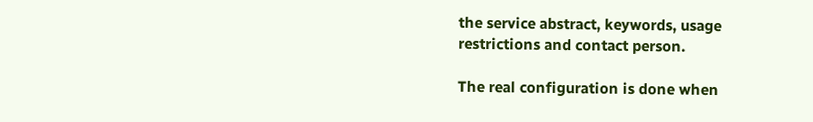the service abstract, keywords, usage restrictions and contact person.

The real configuration is done when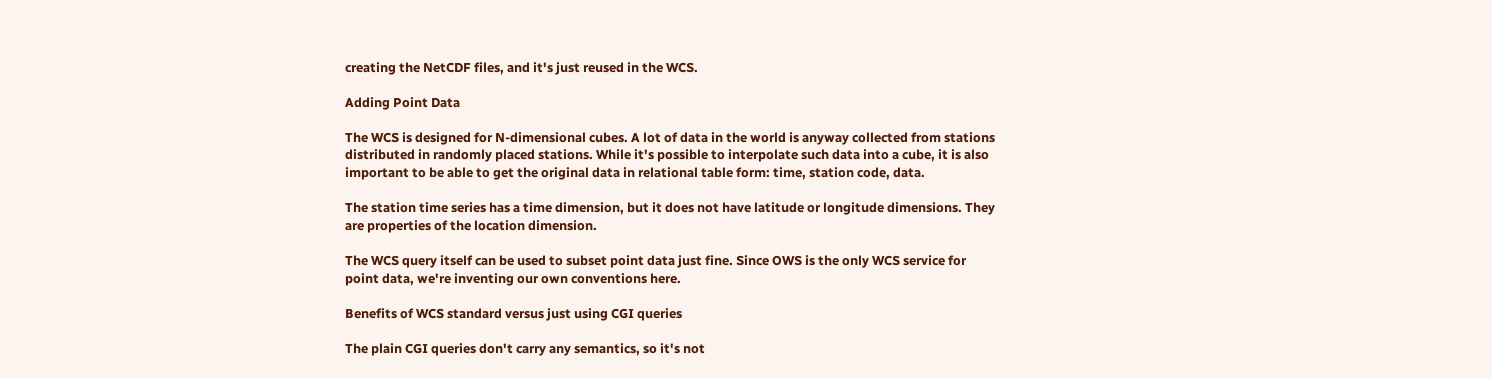creating the NetCDF files, and it's just reused in the WCS.

Adding Point Data

The WCS is designed for N-dimensional cubes. A lot of data in the world is anyway collected from stations distributed in randomly placed stations. While it's possible to interpolate such data into a cube, it is also important to be able to get the original data in relational table form: time, station code, data.

The station time series has a time dimension, but it does not have latitude or longitude dimensions. They are properties of the location dimension.

The WCS query itself can be used to subset point data just fine. Since OWS is the only WCS service for point data, we're inventing our own conventions here.

Benefits of WCS standard versus just using CGI queries

The plain CGI queries don't carry any semantics, so it's not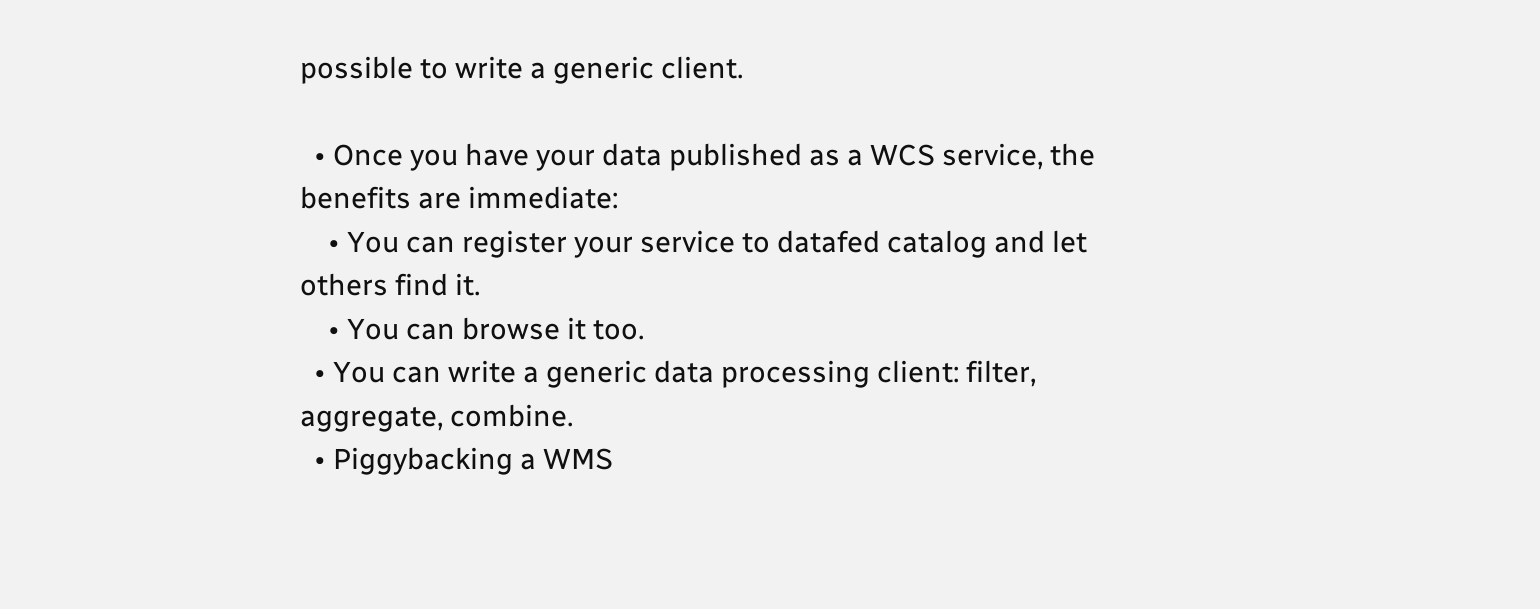possible to write a generic client.

  • Once you have your data published as a WCS service, the benefits are immediate:
    • You can register your service to datafed catalog and let others find it.
    • You can browse it too.
  • You can write a generic data processing client: filter, aggregate, combine.
  • Piggybacking a WMS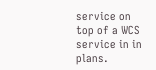service on top of a WCS service in in plans.